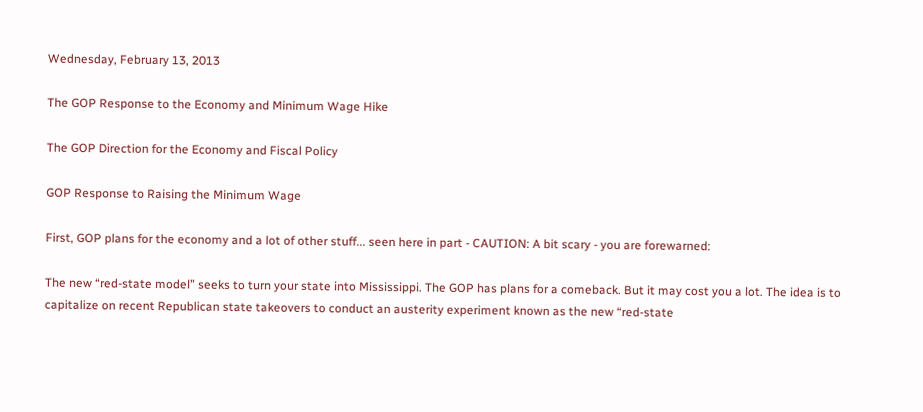Wednesday, February 13, 2013

The GOP Response to the Economy and Minimum Wage Hike

The GOP Direction for the Economy and Fiscal Policy

GOP Response to Raising the Minimum Wage

First, GOP plans for the economy and a lot of other stuff... seen here in part - CAUTION: A bit scary - you are forewarned:

The new “red-state model” seeks to turn your state into Mississippi. The GOP has plans for a comeback. But it may cost you a lot. The idea is to capitalize on recent Republican state takeovers to conduct an austerity experiment known as the new “red-state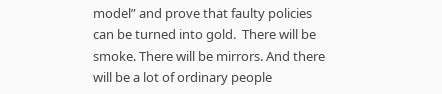model” and prove that faulty policies can be turned into gold.  There will be smoke. There will be mirrors. And there will be a lot of ordinary people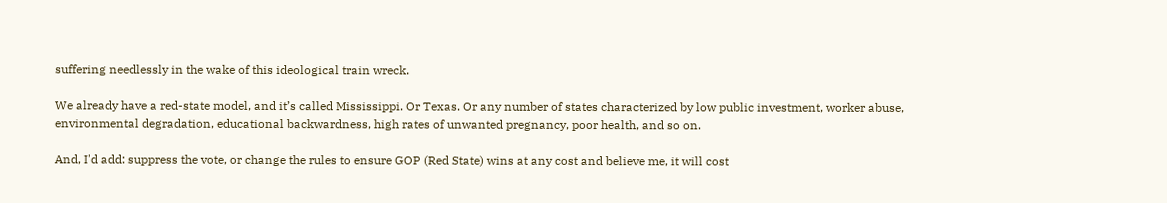suffering needlessly in the wake of this ideological train wreck.

We already have a red-state model, and it’s called Mississippi. Or Texas. Or any number of states characterized by low public investment, worker abuse, environmental degradation, educational backwardness, high rates of unwanted pregnancy, poor health, and so on.

And, I'd add: suppress the vote, or change the rules to ensure GOP (Red State) wins at any cost and believe me, it will cost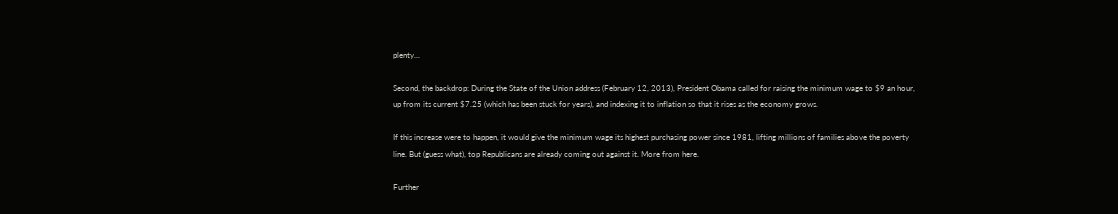plenty...

Second, the backdrop: During the State of the Union address (February 12, 2013), President Obama called for raising the minimum wage to $9 an hour, up from its current $7.25 (which has been stuck for years), and indexing it to inflation so that it rises as the economy grows.

If this increase were to happen, it would give the minimum wage its highest purchasing power since 1981, lifting millions of families above the poverty line. But (guess what), top Republicans are already coming out against it. More from here.

Further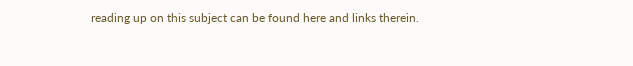reading up on this subject can be found here and links therein.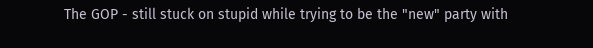The GOP - still stuck on stupid while trying to be the "new" party with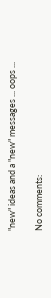"new" ideas and a "new" messages ... oops ...

No comments: